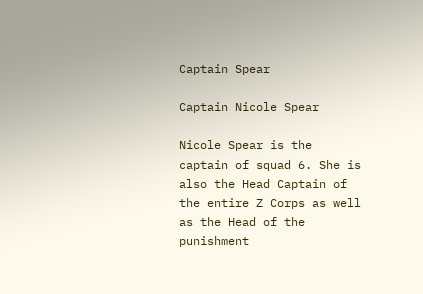Captain Spear

Captain Nicole Spear

Nicole Spear is the captain of squad 6. She is also the Head Captain of the entire Z Corps as well as the Head of the punishment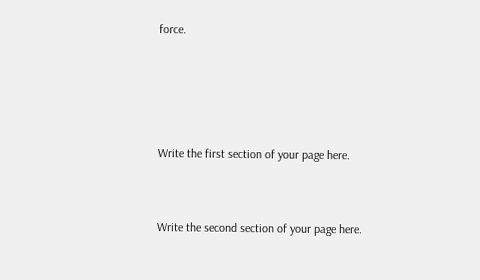force.




Write the first section of your page here.


Write the second section of your page here.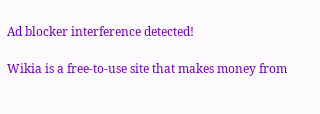Ad blocker interference detected!

Wikia is a free-to-use site that makes money from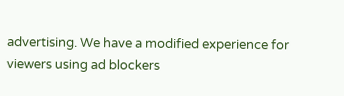advertising. We have a modified experience for viewers using ad blockers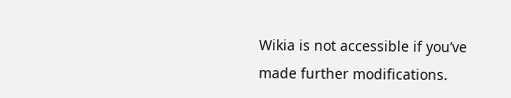Wikia is not accessible if you’ve made further modifications.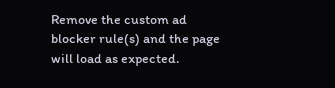Remove the custom ad blocker rule(s) and the page will load as expected.